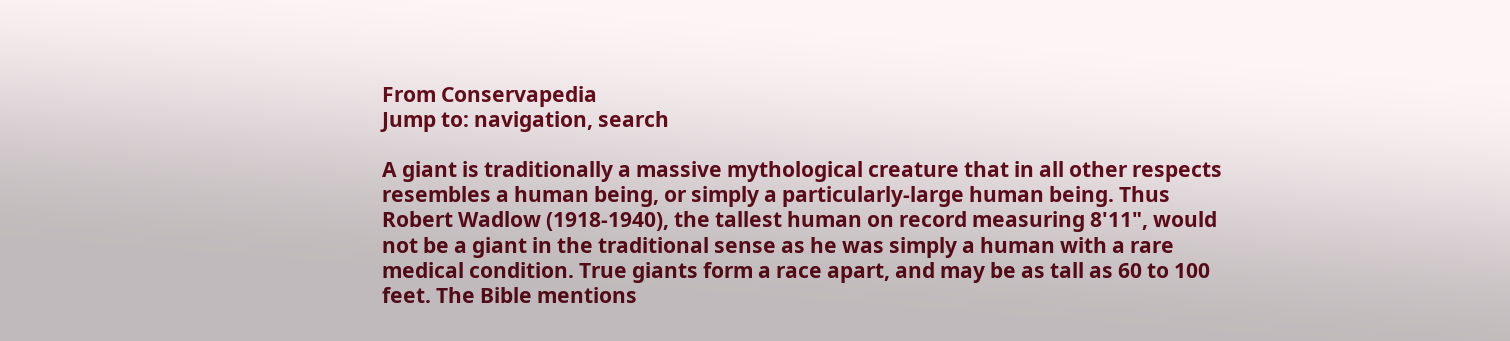From Conservapedia
Jump to: navigation, search

A giant is traditionally a massive mythological creature that in all other respects resembles a human being, or simply a particularly-large human being. Thus Robert Wadlow (1918-1940), the tallest human on record measuring 8'11", would not be a giant in the traditional sense as he was simply a human with a rare medical condition. True giants form a race apart, and may be as tall as 60 to 100 feet. The Bible mentions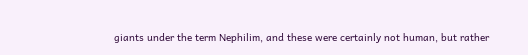giants under the term Nephilim, and these were certainly not human, but rather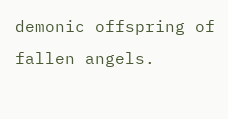demonic offspring of fallen angels.